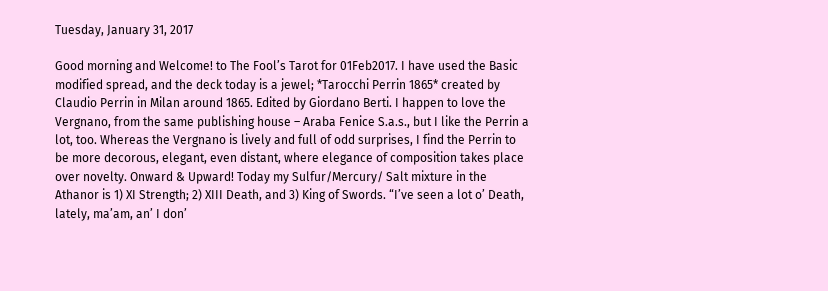Tuesday, January 31, 2017

Good morning and Welcome! to The Fool’s Tarot for 01Feb2017. I have used the Basic modified spread, and the deck today is a jewel; *Tarocchi Perrin 1865* created by Claudio Perrin in Milan around 1865. Edited by Giordano Berti. I happen to love the Vergnano, from the same publishing house – Araba Fenice S.a.s., but I like the Perrin a lot, too. Whereas the Vergnano is lively and full of odd surprises, I find the Perrin to be more decorous, elegant, even distant, where elegance of composition takes place over novelty. Onward & Upward! Today my Sulfur/Mercury/ Salt mixture in the Athanor is 1) XI Strength; 2) XIII Death, and 3) King of Swords. “I’ve seen a lot o’ Death, lately, ma’am, an’ I don’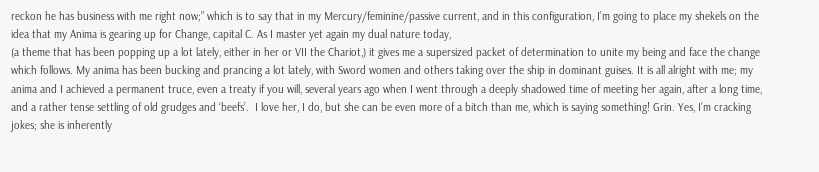reckon he has business with me right now;” which is to say that in my Mercury/feminine/passive current, and in this configuration, I’m going to place my shekels on the idea that my Anima is gearing up for Change, capital C. As I master yet again my dual nature today,
(a theme that has been popping up a lot lately, either in her or VII the Chariot,) it gives me a supersized packet of determination to unite my being and face the change which follows. My anima has been bucking and prancing a lot lately, with Sword women and others taking over the ship in dominant guises. It is all alright with me; my anima and I achieved a permanent truce, even a treaty if you will, several years ago when I went through a deeply shadowed time of meeting her again, after a long time, and a rather tense settling of old grudges and ‘beefs’.  I love her, I do, but she can be even more of a bitch than me, which is saying something! Grin. Yes, I’m cracking jokes; she is inherently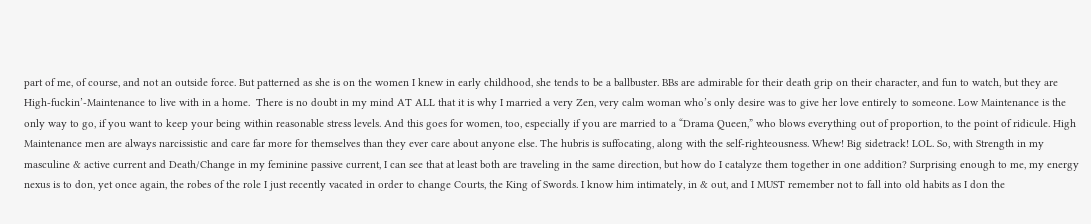part of me, of course, and not an outside force. But patterned as she is on the women I knew in early childhood, she tends to be a ballbuster. BBs are admirable for their death grip on their character, and fun to watch, but they are High-fuckin’-Maintenance to live with in a home.  There is no doubt in my mind AT ALL that it is why I married a very Zen, very calm woman who’s only desire was to give her love entirely to someone. Low Maintenance is the only way to go, if you want to keep your being within reasonable stress levels. And this goes for women, too, especially if you are married to a “Drama Queen,” who blows everything out of proportion, to the point of ridicule. High Maintenance men are always narcissistic and care far more for themselves than they ever care about anyone else. The hubris is suffocating, along with the self-righteousness. Whew! Big sidetrack! LOL. So, with Strength in my
masculine & active current and Death/Change in my feminine passive current, I can see that at least both are traveling in the same direction, but how do I catalyze them together in one addition? Surprising enough to me, my energy nexus is to don, yet once again, the robes of the role I just recently vacated in order to change Courts, the King of Swords. I know him intimately, in & out, and I MUST remember not to fall into old habits as I don the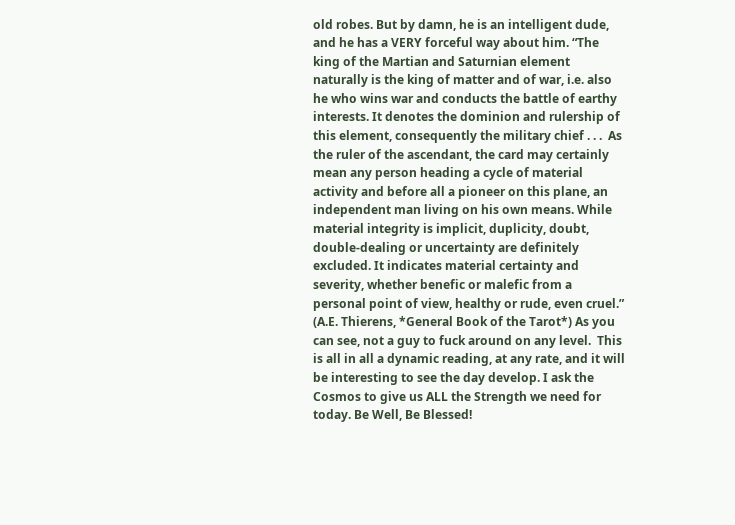old robes. But by damn, he is an intelligent dude, and he has a VERY forceful way about him. “The king of the Martian and Saturnian element naturally is the king of matter and of war, i.e. also he who wins war and conducts the battle of earthy interests. It denotes the dominion and rulership of this element, consequently the military chief . . .  As the ruler of the ascendant, the card may certainly mean any person heading a cycle of material activity and before all a pioneer on this plane, an independent man living on his own means. While material integrity is implicit, duplicity, doubt, double-dealing or uncertainty are definitely excluded. It indicates material certainty and severity, whether benefic or malefic from a personal point of view, healthy or rude, even cruel.” (A.E. Thierens, *General Book of the Tarot*) As you can see, not a guy to fuck around on any level.  This is all in all a dynamic reading, at any rate, and it will be interesting to see the day develop. I ask the Cosmos to give us ALL the Strength we need for today. Be Well, Be Blessed!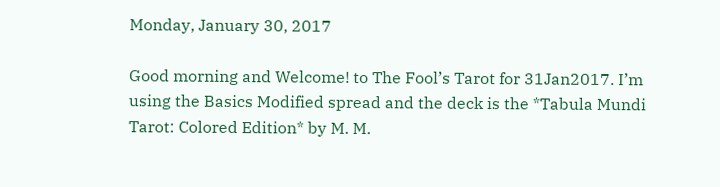Monday, January 30, 2017

Good morning and Welcome! to The Fool’s Tarot for 31Jan2017. I’m using the Basics Modified spread and the deck is the *Tabula Mundi Tarot: Colored Edition* by M. M.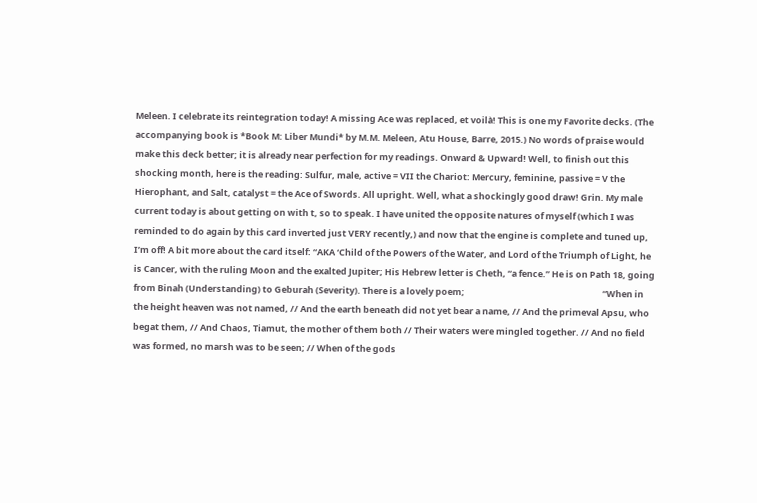Meleen. I celebrate its reintegration today! A missing Ace was replaced, et voilà! This is one my Favorite decks. (The accompanying book is *Book M: Liber Mundi* by M.M. Meleen, Atu House, Barre, 2015.) No words of praise would make this deck better; it is already near perfection for my readings. Onward & Upward! Well, to finish out this shocking month, here is the reading: Sulfur, male, active = VII the Chariot: Mercury, feminine, passive = V the Hierophant, and Salt, catalyst = the Ace of Swords. All upright. Well, what a shockingly good draw! Grin. My male current today is about getting on with t, so to speak. I have united the opposite natures of myself (which I was reminded to do again by this card inverted just VERY recently,) and now that the engine is complete and tuned up, I’m off! A bit more about the card itself: “AKA ‘Child of the Powers of the Water, and Lord of the Triumph of Light, he is Cancer, with the ruling Moon and the exalted Jupiter; His Hebrew letter is Cheth, “a fence.” He is on Path 18, going from Binah (Understanding) to Geburah (Severity). There is a lovely poem;                                                                     “When in the height heaven was not named, // And the earth beneath did not yet bear a name, // And the primeval Apsu, who begat them, // And Chaos, Tiamut, the mother of them both // Their waters were mingled together. // And no field was formed, no marsh was to be seen; // When of the gods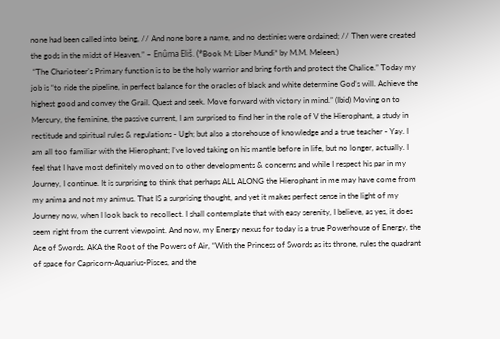none had been called into being, // And none bore a name, and no destinies were ordained; // Then were created the gods in the midst of Heaven.” – Enûma Eliš. (*Book M: Liber Mundi* by M.M. Meleen.)
 “The Charioteer’s Primary function is to be the holy warrior and bring forth and protect the Chalice.” Today my job is “to ride the pipeline, in perfect balance for the oracles of black and white determine God’s will. Achieve the highest good and convey the Grail. Quest and seek. Move forward with victory in mind.” (Ibid) Moving on to Mercury, the feminine, the passive current, I am surprised to find her in the role of V the Hierophant, a study in rectitude and spiritual rules & regulations - Ugh; but also a storehouse of knowledge and a true teacher - Yay. I am all too familiar with the Hierophant; I’ve loved taking on his mantle before in life, but no longer, actually. I feel that I have most definitely moved on to other developments & concerns and while I respect his par in my Journey, I continue. It is surprising to think that perhaps ALL ALONG the Hierophant in me may have come from my anima and not my animus. That IS a surprising thought, and yet it makes perfect sense in the light of my Journey now, when I look back to recollect. I shall contemplate that with easy serenity, I believe, as yes, it does seem right from the current viewpoint. And now, my Energy nexus for today is a true Powerhouse of Energy, the Ace of Swords. AKA the Root of the Powers of Air, “With the Princess of Swords as its throne, rules the quadrant of space for Capricorn-Aquarius-Pisces, and the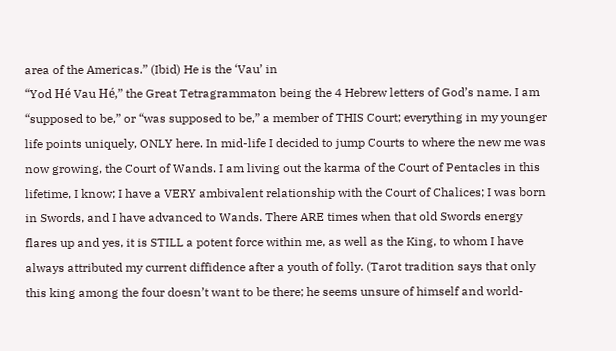area of the Americas.” (Ibid) He is the ‘Vau’ in
“Yod Hé Vau Hé,” the Great Tetragrammaton being the 4 Hebrew letters of God’s name. I am “supposed to be,” or “was supposed to be,” a member of THIS Court; everything in my younger life points uniquely, ONLY here. In mid-life I decided to jump Courts to where the new me was now growing, the Court of Wands. I am living out the karma of the Court of Pentacles in this lifetime, I know; I have a VERY ambivalent relationship with the Court of Chalices; I was born in Swords, and I have advanced to Wands. There ARE times when that old Swords energy flares up and yes, it is STILL a potent force within me, as well as the King, to whom I have always attributed my current diffidence after a youth of folly. (Tarot tradition says that only this king among the four doesn’t want to be there; he seems unsure of himself and world-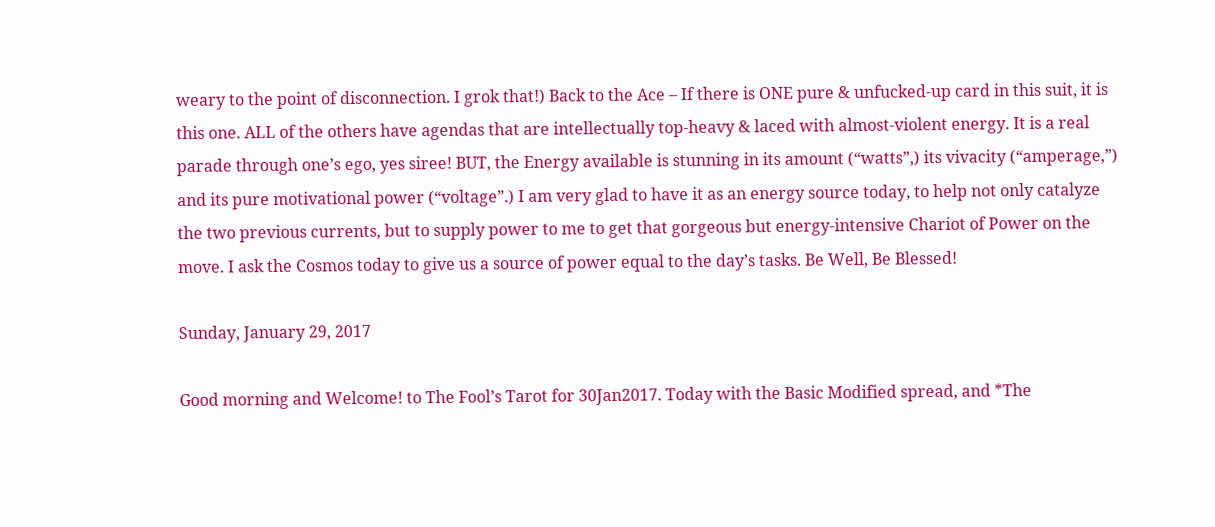weary to the point of disconnection. I grok that!) Back to the Ace – If there is ONE pure & unfucked-up card in this suit, it is this one. ALL of the others have agendas that are intellectually top-heavy & laced with almost-violent energy. It is a real parade through one’s ego, yes siree! BUT, the Energy available is stunning in its amount (“watts”,) its vivacity (“amperage,”) and its pure motivational power (“voltage”.) I am very glad to have it as an energy source today, to help not only catalyze the two previous currents, but to supply power to me to get that gorgeous but energy-intensive Chariot of Power on the move. I ask the Cosmos today to give us a source of power equal to the day’s tasks. Be Well, Be Blessed!

Sunday, January 29, 2017

Good morning and Welcome! to The Fool’s Tarot for 30Jan2017. Today with the Basic Modified spread, and *The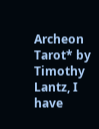Archeon Tarot* by Timothy Lantz, I have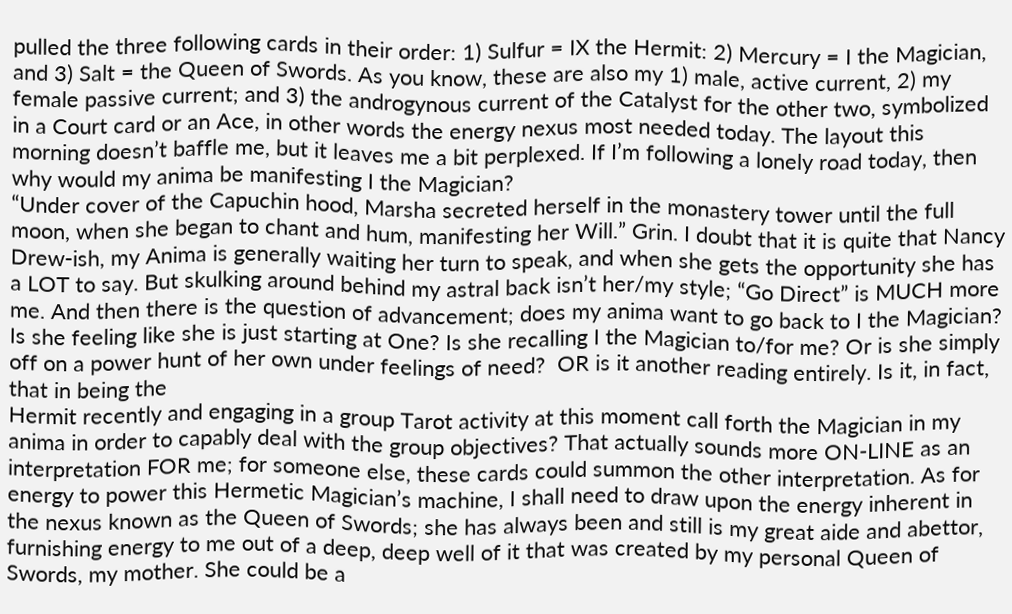pulled the three following cards in their order: 1) Sulfur = IX the Hermit: 2) Mercury = I the Magician, and 3) Salt = the Queen of Swords. As you know, these are also my 1) male, active current, 2) my female passive current; and 3) the androgynous current of the Catalyst for the other two, symbolized in a Court card or an Ace, in other words the energy nexus most needed today. The layout this morning doesn’t baffle me, but it leaves me a bit perplexed. If I’m following a lonely road today, then why would my anima be manifesting I the Magician?
“Under cover of the Capuchin hood, Marsha secreted herself in the monastery tower until the full moon, when she began to chant and hum, manifesting her Will.” Grin. I doubt that it is quite that Nancy Drew-ish, my Anima is generally waiting her turn to speak, and when she gets the opportunity she has a LOT to say. But skulking around behind my astral back isn’t her/my style; “Go Direct” is MUCH more me. And then there is the question of advancement; does my anima want to go back to I the Magician? Is she feeling like she is just starting at One? Is she recalling I the Magician to/for me? Or is she simply off on a power hunt of her own under feelings of need?  OR is it another reading entirely. Is it, in fact, that in being the
Hermit recently and engaging in a group Tarot activity at this moment call forth the Magician in my anima in order to capably deal with the group objectives? That actually sounds more ON-LINE as an interpretation FOR me; for someone else, these cards could summon the other interpretation. As for energy to power this Hermetic Magician’s machine, I shall need to draw upon the energy inherent in the nexus known as the Queen of Swords; she has always been and still is my great aide and abettor, furnishing energy to me out of a deep, deep well of it that was created by my personal Queen of Swords, my mother. She could be a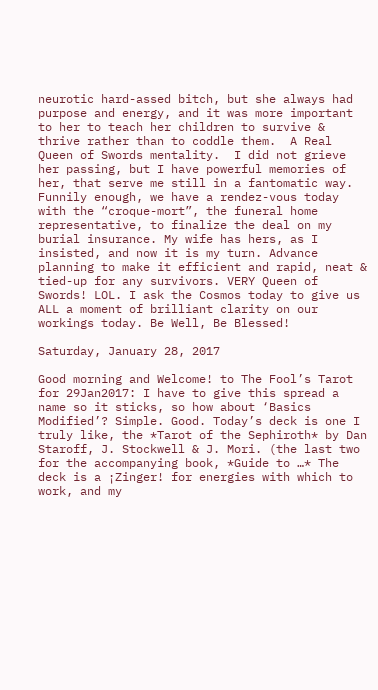neurotic hard-assed bitch, but she always had purpose and energy, and it was more important to her to teach her children to survive & thrive rather than to coddle them.  A Real Queen of Swords mentality.  I did not grieve her passing, but I have powerful memories of her, that serve me still in a fantomatic way. Funnily enough, we have a rendez-vous today with the “croque-mort”, the funeral home representative, to finalize the deal on my burial insurance. My wife has hers, as I insisted, and now it is my turn. Advance planning to make it efficient and rapid, neat & tied-up for any survivors. VERY Queen of Swords! LOL. I ask the Cosmos today to give us ALL a moment of brilliant clarity on our workings today. Be Well, Be Blessed!

Saturday, January 28, 2017

Good morning and Welcome! to The Fool’s Tarot for 29Jan2017: I have to give this spread a name so it sticks, so how about ‘Basics Modified’? Simple. Good. Today’s deck is one I truly like, the *Tarot of the Sephiroth* by Dan Staroff, J. Stockwell & J. Mori. (the last two for the accompanying book, *Guide to …* The deck is a ¡Zinger! for energies with which to work, and my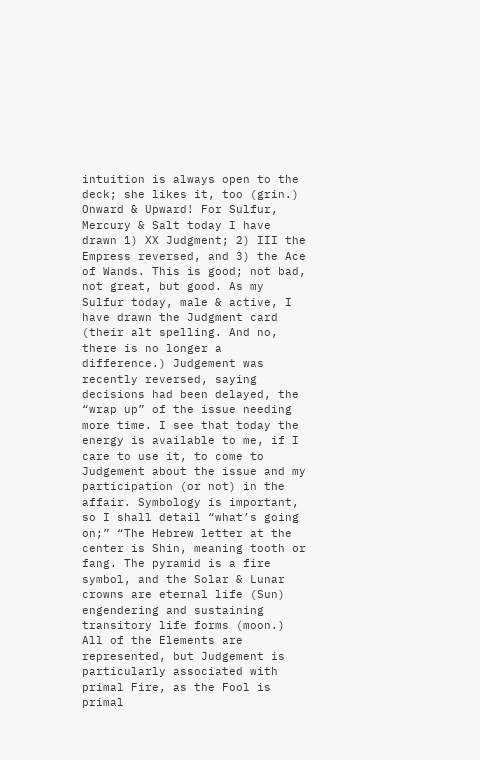intuition is always open to the deck; she likes it, too (grin.) Onward & Upward! For Sulfur, Mercury & Salt today I have drawn 1) XX Judgment; 2) III the Empress reversed, and 3) the Ace of Wands. This is good; not bad, not great, but good. As my Sulfur today, male & active, I have drawn the Judgment card (their alt spelling. And no, there is no longer a difference.) Judgement was recently reversed, saying decisions had been delayed, the “wrap up” of the issue needing more time. I see that today the energy is available to me, if I care to use it, to come to Judgement about the issue and my participation (or not) in the affair. Symbology is important, so I shall detail “what’s going on;” “The Hebrew letter at the center is Shin, meaning tooth or fang. The pyramid is a fire symbol, and the Solar & Lunar crowns are eternal life (Sun) engendering and sustaining transitory life forms (moon.)
All of the Elements are represented, but Judgement is particularly associated with primal Fire, as the Fool is primal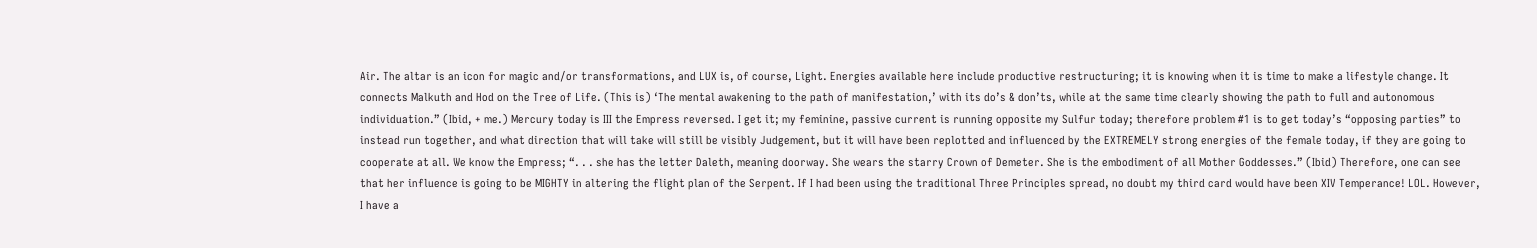Air. The altar is an icon for magic and/or transformations, and LUX is, of course, Light. Energies available here include productive restructuring; it is knowing when it is time to make a lifestyle change. It connects Malkuth and Hod on the Tree of Life. (This is) ‘The mental awakening to the path of manifestation,’ with its do’s & don’ts, while at the same time clearly showing the path to full and autonomous individuation.” (Ibid, + me.) Mercury today is III the Empress reversed. I get it; my feminine, passive current is running opposite my Sulfur today; therefore problem #1 is to get today’s “opposing parties” to instead run together, and what direction that will take will still be visibly Judgement, but it will have been replotted and influenced by the EXTREMELY strong energies of the female today, if they are going to cooperate at all. We know the Empress; “. . . she has the letter Daleth, meaning doorway. She wears the starry Crown of Demeter. She is the embodiment of all Mother Goddesses.” (Ibid) Therefore, one can see that her influence is going to be MIGHTY in altering the flight plan of the Serpent. If I had been using the traditional Three Principles spread, no doubt my third card would have been XIV Temperance! LOL. However, I have a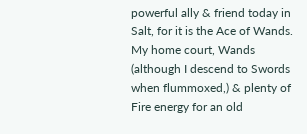powerful ally & friend today in Salt, for it is the Ace of Wands. My home court, Wands (although I descend to Swords when flummoxed,) & plenty of Fire energy for an old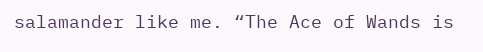salamander like me. “The Ace of Wands is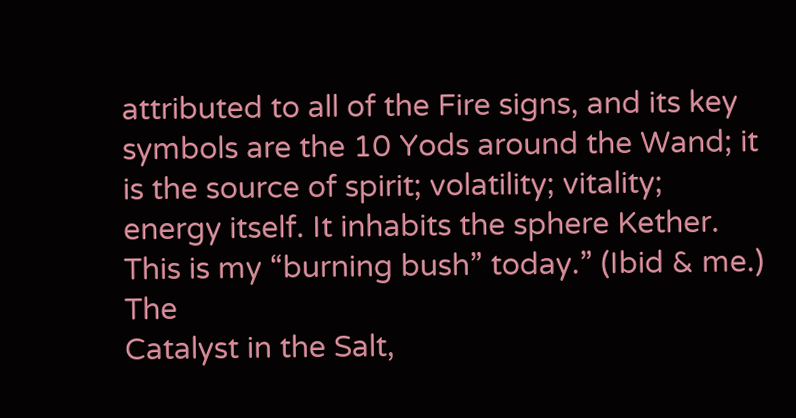attributed to all of the Fire signs, and its key symbols are the 10 Yods around the Wand; it is the source of spirit; volatility; vitality; energy itself. It inhabits the sphere Kether. This is my “burning bush” today.” (Ibid & me.) The
Catalyst in the Salt,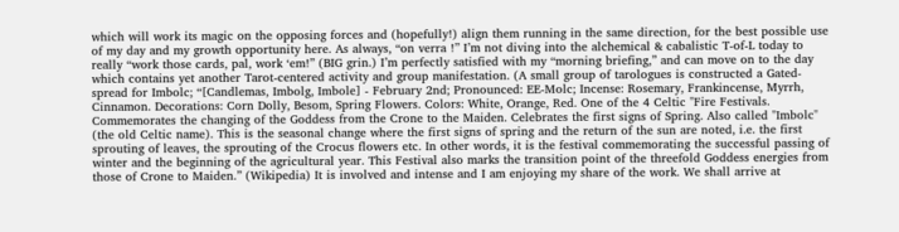which will work its magic on the opposing forces and (hopefully!) align them running in the same direction, for the best possible use of my day and my growth opportunity here. As always, “on verra !” I’m not diving into the alchemical & cabalistic T-of-L today to really “work those cards, pal, work ‘em!” (BIG grin.) I’m perfectly satisfied with my “morning briefing,” and can move on to the day which contains yet another Tarot-centered activity and group manifestation. (A small group of tarologues is constructed a Gated-spread for Imbolc; “[Candlemas, Imbolg, Imbole] - February 2nd; Pronounced: EE-Molc; Incense: Rosemary, Frankincense, Myrrh, Cinnamon. Decorations: Corn Dolly, Besom, Spring Flowers. Colors: White, Orange, Red. One of the 4 Celtic "Fire Festivals. Commemorates the changing of the Goddess from the Crone to the Maiden. Celebrates the first signs of Spring. Also called "Imbolc" (the old Celtic name). This is the seasonal change where the first signs of spring and the return of the sun are noted, i.e. the first sprouting of leaves, the sprouting of the Crocus flowers etc. In other words, it is the festival commemorating the successful passing of winter and the beginning of the agricultural year. This Festival also marks the transition point of the threefold Goddess energies from those of Crone to Maiden.” (Wikipedia) It is involved and intense and I am enjoying my share of the work. We shall arrive at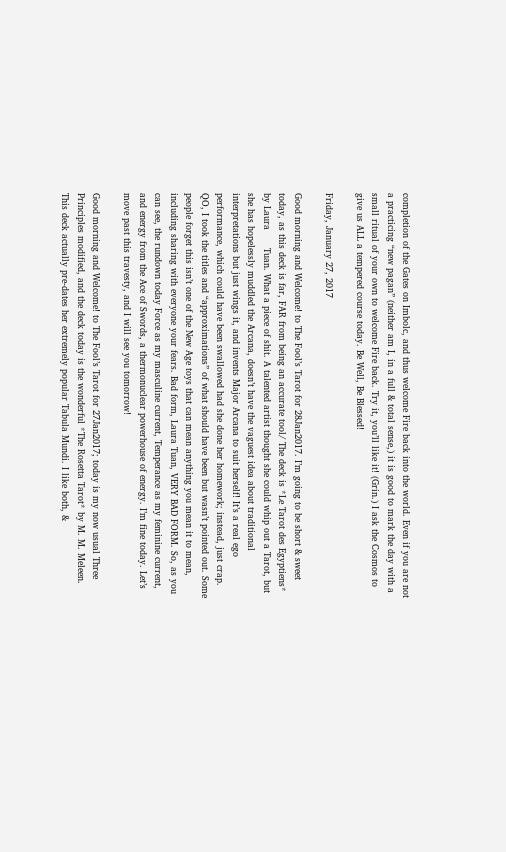completion of the Gates on Imbolc, and thus welcome Fire back into the world. Even if you are not a practicing “new pagan” (neither am I, in a full & total sense,) it is good to mark the day with a small ritual of your own to welcome Fire back. Try it, you’ll like it! (Grin.) I ask the Cosmos to give us ALL a tempered course today. Be Well, Be Blessed!

Friday, January 27, 2017

Good morning and Welcome! to The Fool’s Tarot for 28Jan2017. I’m going to be short & sweet today, as this deck is far, FAR from being an accurate tool/ The deck is *Le Tarot des Egyptiens* by Laura      Tuan. What a piece of shit. A talented artist thought she could whip out a Tarot, but she has hopelessly muddled the Arcana, doesn’t have the vaguest idea about traditional interpretations but just wings it, and invents Major Arcana to suit herself! It’s a real ego performance, which could have been swallowed had she done her homework; instead, just crap. QO, I took the titles and “approximations” of what should have been but wasn’t pointed out. Some people forget this isn’t one of the New Age toys that can mean anything you mean it to mean, including sharing with everyone your fears. Bad form, Laura Tuan, VERY BAD FORM. So, as you can see, the rundown today Force as my masculine current, Temperance as my feminine current, and energy from the Ace of Swords, a thermonuclear powerhouse of energy. I’m fine today. Let’s move past this travesty, and I will see you tomorrow!

Good morning and Welcome! to The Fool’s Tarot for 27Jan2017; today is my now usual Three Principles modified, and the deck today is the wonderful *The Rosetta Tarot* by M. M. Meleen. This deck actually pre-dates her extremely popular Tabula Mundi. I like both, &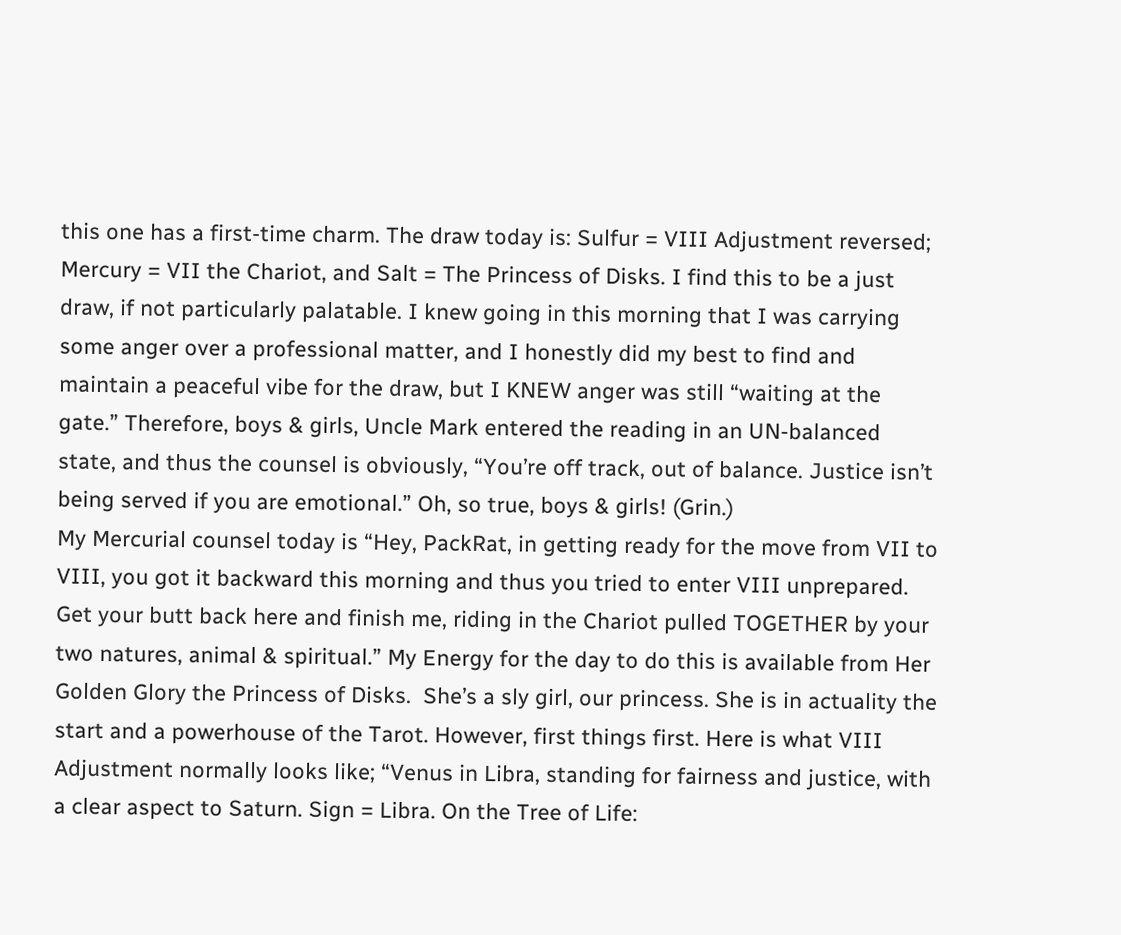this one has a first-time charm. The draw today is: Sulfur = VIII Adjustment reversed; Mercury = VII the Chariot, and Salt = The Princess of Disks. I find this to be a just draw, if not particularly palatable. I knew going in this morning that I was carrying some anger over a professional matter, and I honestly did my best to find and maintain a peaceful vibe for the draw, but I KNEW anger was still “waiting at the gate.” Therefore, boys & girls, Uncle Mark entered the reading in an UN-balanced state, and thus the counsel is obviously, “You’re off track, out of balance. Justice isn’t being served if you are emotional.” Oh, so true, boys & girls! (Grin.)
My Mercurial counsel today is “Hey, PackRat, in getting ready for the move from VII to VIII, you got it backward this morning and thus you tried to enter VIII unprepared. Get your butt back here and finish me, riding in the Chariot pulled TOGETHER by your two natures, animal & spiritual.” My Energy for the day to do this is available from Her Golden Glory the Princess of Disks.  She’s a sly girl, our princess. She is in actuality the start and a powerhouse of the Tarot. However, first things first. Here is what VIII Adjustment normally looks like; “Venus in Libra, standing for fairness and justice, with a clear aspect to Saturn. Sign = Libra. On the Tree of Life: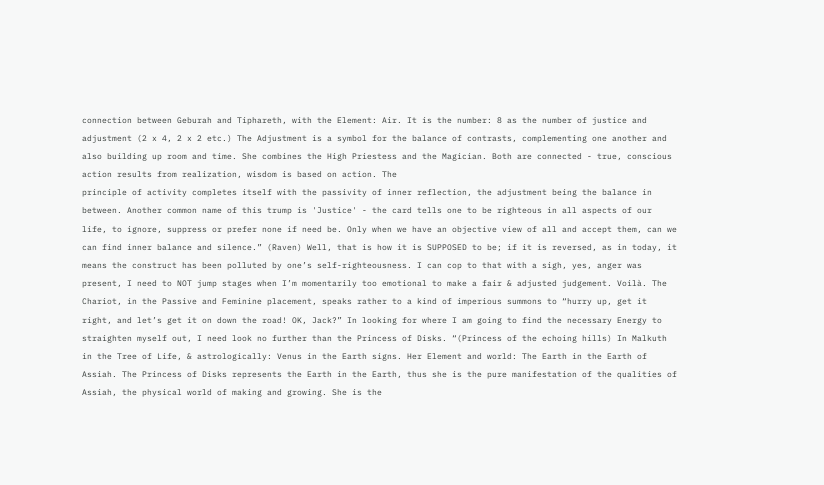connection between Geburah and Tiphareth, with the Element: Air. It is the number: 8 as the number of justice and adjustment (2 x 4, 2 x 2 etc.) The Adjustment is a symbol for the balance of contrasts, complementing one another and also building up room and time. She combines the High Priestess and the Magician. Both are connected - true, conscious action results from realization, wisdom is based on action. The
principle of activity completes itself with the passivity of inner reflection, the adjustment being the balance in between. Another common name of this trump is 'Justice' - the card tells one to be righteous in all aspects of our life, to ignore, suppress or prefer none if need be. Only when we have an objective view of all and accept them, can we can find inner balance and silence.” (Raven) Well, that is how it is SUPPOSED to be; if it is reversed, as in today, it means the construct has been polluted by one’s self-righteousness. I can cop to that with a sigh, yes, anger was present, I need to NOT jump stages when I’m momentarily too emotional to make a fair & adjusted judgement. Voilà. The Chariot, in the Passive and Feminine placement, speaks rather to a kind of imperious summons to “hurry up, get it right, and let’s get it on down the road! OK, Jack?” In looking for where I am going to find the necessary Energy to straighten myself out, I need look no further than the Princess of Disks. “(Princess of the echoing hills) In Malkuth in the Tree of Life, & astrologically: Venus in the Earth signs. Her Element and world: The Earth in the Earth of Assiah. The Princess of Disks represents the Earth in the Earth, thus she is the pure manifestation of the qualities of Assiah, the physical world of making and growing. She is the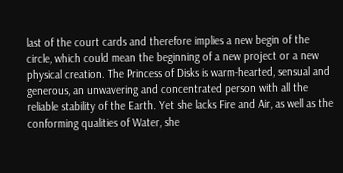last of the court cards and therefore implies a new begin of the circle, which could mean the beginning of a new project or a new physical creation. The Princess of Disks is warm-hearted, sensual and generous, an unwavering and concentrated person with all the reliable stability of the Earth. Yet she lacks Fire and Air, as well as the conforming qualities of Water, she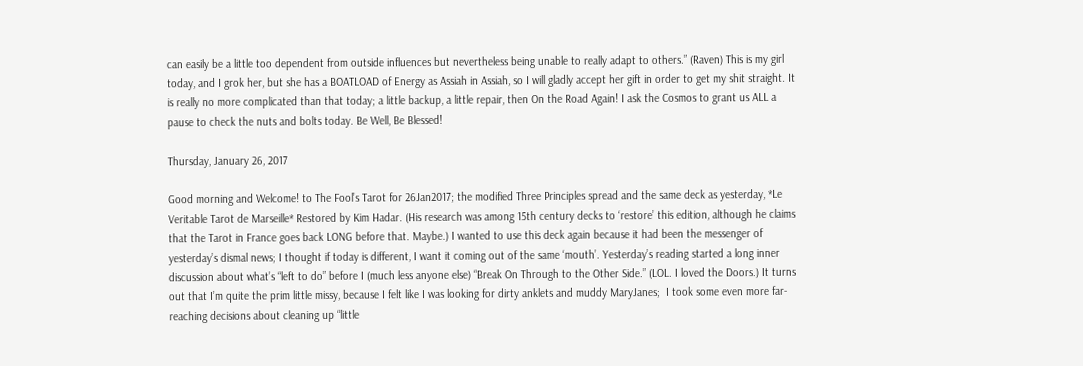can easily be a little too dependent from outside influences but nevertheless being unable to really adapt to others.” (Raven) This is my girl today, and I grok her, but she has a BOATLOAD of Energy as Assiah in Assiah, so I will gladly accept her gift in order to get my shit straight. It is really no more complicated than that today; a little backup, a little repair, then On the Road Again! I ask the Cosmos to grant us ALL a pause to check the nuts and bolts today. Be Well, Be Blessed!

Thursday, January 26, 2017

Good morning and Welcome! to The Fool’s Tarot for 26Jan2017; the modified Three Principles spread and the same deck as yesterday, *Le Veritable Tarot de Marseille* Restored by Kim Hadar. (His research was among 15th century decks to ‘restore’ this edition, although he claims that the Tarot in France goes back LONG before that. Maybe.) I wanted to use this deck again because it had been the messenger of yesterday’s dismal news; I thought if today is different, I want it coming out of the same ‘mouth’. Yesterday’s reading started a long inner discussion about what’s “left to do” before I (much less anyone else) “Break On Through to the Other Side.” (LOL. I loved the Doors.) It turns out that I’m quite the prim little missy, because I felt like I was looking for dirty anklets and muddy MaryJanes;  I took some even more far-reaching decisions about cleaning up “little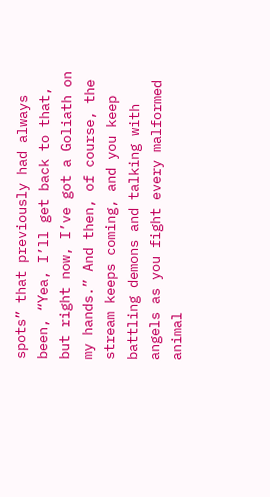spots” that previously had always been, “Yea, I’ll get back to that,
but right now, I’ve got a Goliath on my hands.” And then, of course, the stream keeps coming, and you keep battling demons and talking with angels as you fight every malformed animal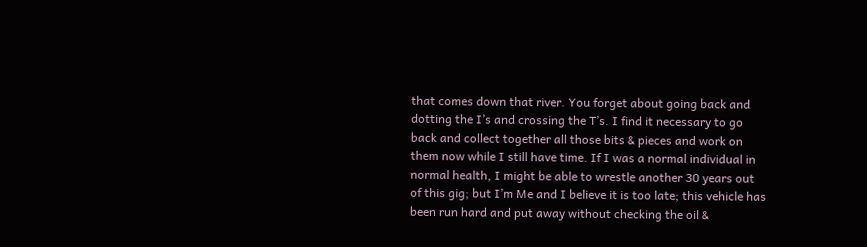that comes down that river. You forget about going back and dotting the I’s and crossing the T’s. I find it necessary to go back and collect together all those bits & pieces and work on them now while I still have time. If I was a normal individual in normal health, I might be able to wrestle another 30 years out of this gig; but I’m Me and I believe it is too late; this vehicle has been run hard and put away without checking the oil &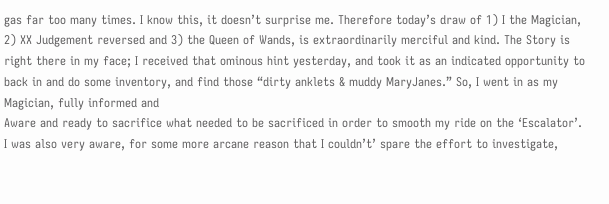gas far too many times. I know this, it doesn’t surprise me. Therefore today’s draw of 1) I the Magician, 2) XX Judgement reversed and 3) the Queen of Wands, is extraordinarily merciful and kind. The Story is right there in my face; I received that ominous hint yesterday, and took it as an indicated opportunity to back in and do some inventory, and find those “dirty anklets & muddy MaryJanes.” So, I went in as my Magician, fully informed and
Aware and ready to sacrifice what needed to be sacrificed in order to smooth my ride on the ‘Escalator’. I was also very aware, for some more arcane reason that I couldn’t’ spare the effort to investigate,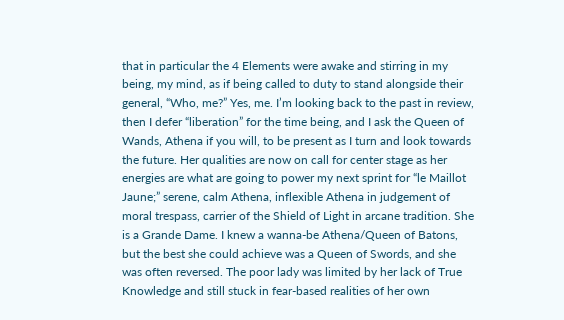that in particular the 4 Elements were awake and stirring in my being, my mind, as if being called to duty to stand alongside their general, “Who, me?” Yes, me. I’m looking back to the past in review, then I defer “liberation” for the time being, and I ask the Queen of Wands, Athena if you will, to be present as I turn and look towards the future. Her qualities are now on call for center stage as her energies are what are going to power my next sprint for “le Maillot Jaune;” serene, calm Athena, inflexible Athena in judgement of moral trespass, carrier of the Shield of Light in arcane tradition. She is a Grande Dame. I knew a wanna-be Athena/Queen of Batons, but the best she could achieve was a Queen of Swords, and she was often reversed. The poor lady was limited by her lack of True Knowledge and still stuck in fear-based realities of her own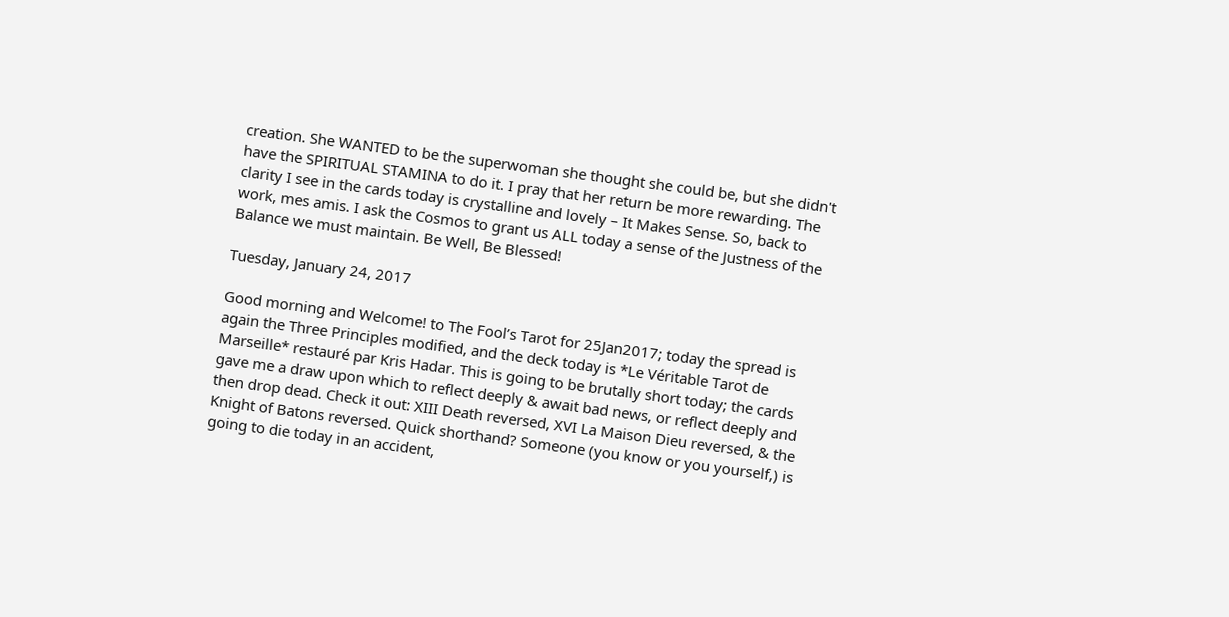creation. She WANTED to be the superwoman she thought she could be, but she didn't have the SPIRITUAL STAMINA to do it. I pray that her return be more rewarding. The clarity I see in the cards today is crystalline and lovely – It Makes Sense. So, back to work, mes amis. I ask the Cosmos to grant us ALL today a sense of the Justness of the Balance we must maintain. Be Well, Be Blessed!

Tuesday, January 24, 2017

Good morning and Welcome! to The Fool’s Tarot for 25Jan2017; today the spread is again the Three Principles modified, and the deck today is *Le Véritable Tarot de Marseille* restauré par Kris Hadar. This is going to be brutally short today; the cards gave me a draw upon which to reflect deeply & await bad news, or reflect deeply and then drop dead. Check it out: XIII Death reversed, XVI La Maison Dieu reversed, & the Knight of Batons reversed. Quick shorthand? Someone (you know or you yourself,) is going to die today in an accident,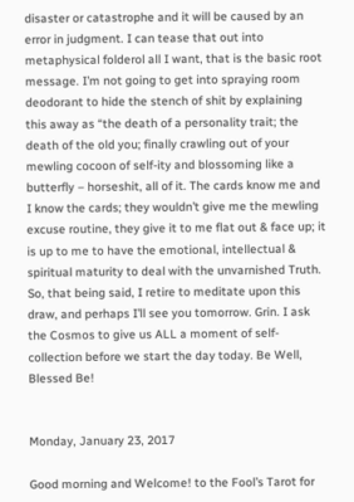disaster or catastrophe and it will be caused by an error in judgment. I can tease that out into metaphysical folderol all I want, that is the basic root message. I’m not going to get into spraying room
deodorant to hide the stench of shit by explaining this away as “the death of a personality trait; the death of the old you; finally crawling out of your mewling cocoon of self-ity and blossoming like a butterfly – horseshit, all of it. The cards know me and I know the cards; they wouldn’t give me the mewling excuse routine, they give it to me flat out & face up; it is up to me to have the emotional, intellectual & spiritual maturity to deal with the unvarnished Truth. So, that being said, I retire to meditate upon this draw, and perhaps I’ll see you tomorrow. Grin. I ask the Cosmos to give us ALL a moment of self-collection before we start the day today. Be Well, Blessed Be!


Monday, January 23, 2017

Good morning and Welcome! to the Fool’s Tarot for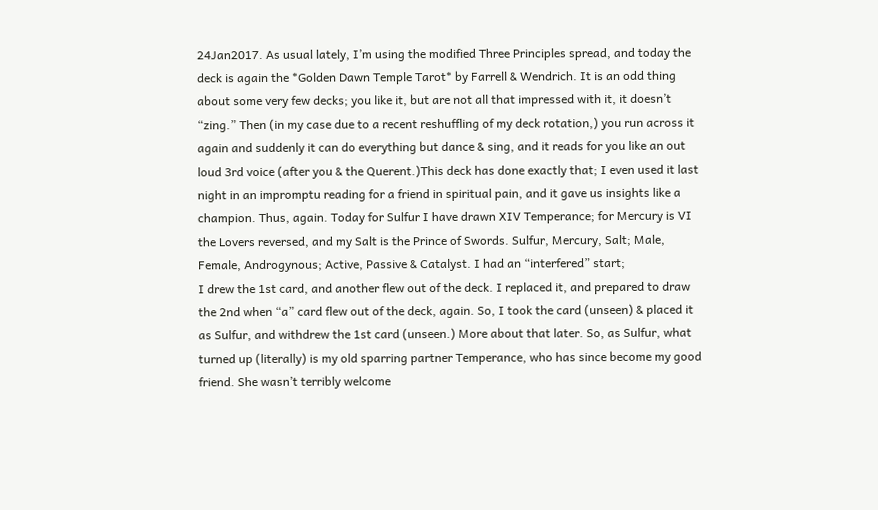24Jan2017. As usual lately, I’m using the modified Three Principles spread, and today the deck is again the *Golden Dawn Temple Tarot* by Farrell & Wendrich. It is an odd thing about some very few decks; you like it, but are not all that impressed with it, it doesn’t “zing.” Then (in my case due to a recent reshuffling of my deck rotation,) you run across it again and suddenly it can do everything but dance & sing, and it reads for you like an out loud 3rd voice (after you & the Querent.)This deck has done exactly that; I even used it last night in an impromptu reading for a friend in spiritual pain, and it gave us insights like a champion. Thus, again. Today for Sulfur I have drawn XIV Temperance; for Mercury is VI the Lovers reversed, and my Salt is the Prince of Swords. Sulfur, Mercury, Salt; Male, Female, Androgynous; Active, Passive & Catalyst. I had an “interfered” start;
I drew the 1st card, and another flew out of the deck. I replaced it, and prepared to draw the 2nd when “a” card flew out of the deck, again. So, I took the card (unseen) & placed it as Sulfur, and withdrew the 1st card (unseen.) More about that later. So, as Sulfur, what turned up (literally) is my old sparring partner Temperance, who has since become my good friend. She wasn’t terribly welcome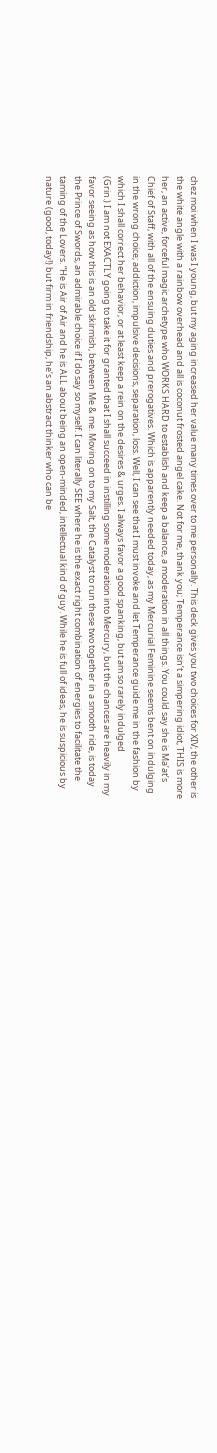chez moi when I was I young, but my aging increased her value many times over to me personally. This deck gives you two choices for XIV; the other is the white angle with a rainbow overhead and all is coconut frosted angel cake. Not for me, thank you; Temperance isn’t a simpering idiot, THIS is more her, an active, forceful magic archetype who WORKS HARD to establish and keep a balance, a moderation in all things. You could say she is Ma’at’s Chief of Staff, with all of the ensuing duties and prerogatives. Which is apparently needed today, as my Mercurial Feminine seems bent on indulging in the wrong choice; addiction, impulsive decisions, separation, loss. Well, I can see that I must invoke and let Temperance guide me in the fashion by which I shall correct her behavior, or at least keep a rein on the desires & urges. I always favor a good spanking, but am so rarely indulged
(Grin.) I am not EXACTLY going to take it for granted that I shall succeed in instilling some moderation into Mercury, but the chances are heavily in my favor seeing as how this is an old skirmish, between Me & me. Moving on to my Salt, the Catalyst to run these two together in a smooth ride, is today the Prince of Swords, an admirable choice if I do say so myself. I can literally SEE where he is the exact right combination of energies to facilitate the taming of the Lovers. “He is Air of Air and he is ALL about being an open-minded, intellectual kind of guy. While he is full of ideas, he is suspicious by nature (good, today!) but firm in friendship, he’s an abstract thinker who can be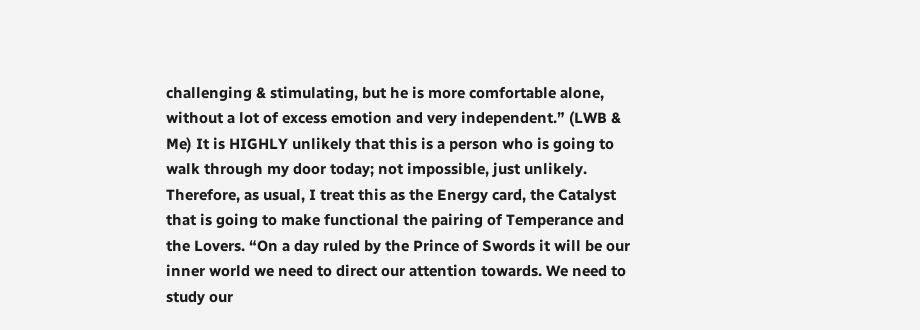challenging & stimulating, but he is more comfortable alone, without a lot of excess emotion and very independent.” (LWB & Me) It is HIGHLY unlikely that this is a person who is going to walk through my door today; not impossible, just unlikely. Therefore, as usual, I treat this as the Energy card, the Catalyst that is going to make functional the pairing of Temperance and the Lovers. “On a day ruled by the Prince of Swords it will be our inner world we need to direct our attention towards. We need to study our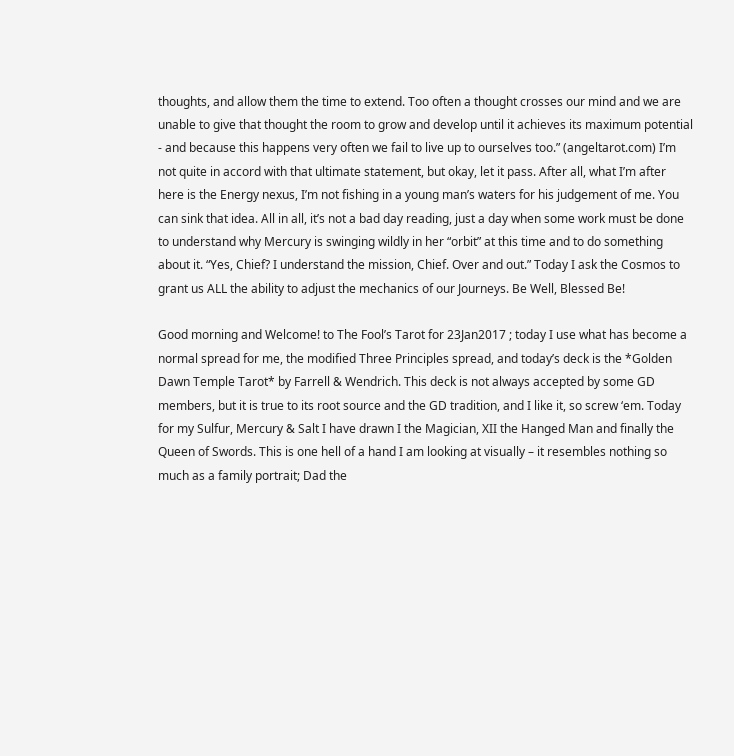thoughts, and allow them the time to extend. Too often a thought crosses our mind and we are unable to give that thought the room to grow and develop until it achieves its maximum potential - and because this happens very often we fail to live up to ourselves too.” (angeltarot.com) I’m not quite in accord with that ultimate statement, but okay, let it pass. After all, what I’m after here is the Energy nexus, I’m not fishing in a young man’s waters for his judgement of me. You can sink that idea. All in all, it’s not a bad day reading, just a day when some work must be done to understand why Mercury is swinging wildly in her “orbit” at this time and to do something about it. “Yes, Chief? I understand the mission, Chief. Over and out.” Today I ask the Cosmos to grant us ALL the ability to adjust the mechanics of our Journeys. Be Well, Blessed Be!

Good morning and Welcome! to The Fool’s Tarot for 23Jan2017 ; today I use what has become a normal spread for me, the modified Three Principles spread, and today’s deck is the *Golden Dawn Temple Tarot* by Farrell & Wendrich. This deck is not always accepted by some GD members, but it is true to its root source and the GD tradition, and I like it, so screw ‘em. Today for my Sulfur, Mercury & Salt I have drawn I the Magician, XII the Hanged Man and finally the Queen of Swords. This is one hell of a hand I am looking at visually – it resembles nothing so much as a family portrait; Dad the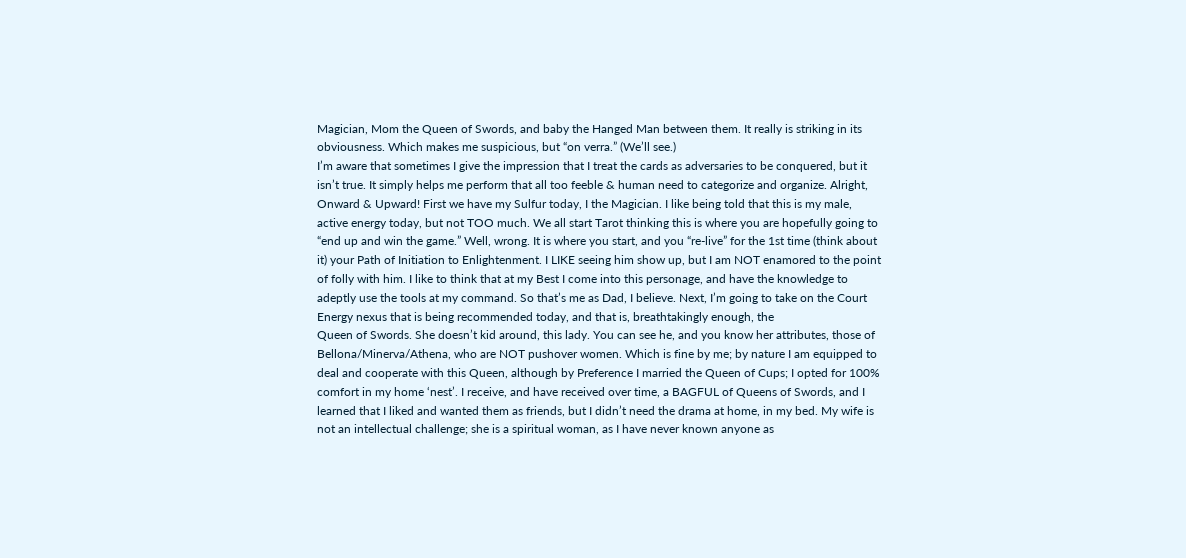Magician, Mom the Queen of Swords, and baby the Hanged Man between them. It really is striking in its obviousness. Which makes me suspicious, but “on verra.” (We’ll see.)
I’m aware that sometimes I give the impression that I treat the cards as adversaries to be conquered, but it isn’t true. It simply helps me perform that all too feeble & human need to categorize and organize. Alright, Onward & Upward! First we have my Sulfur today, I the Magician. I like being told that this is my male, active energy today, but not TOO much. We all start Tarot thinking this is where you are hopefully going to “end up and win the game.” Well, wrong. It is where you start, and you “re-live” for the 1st time (think about it) your Path of Initiation to Enlightenment. I LIKE seeing him show up, but I am NOT enamored to the point of folly with him. I like to think that at my Best I come into this personage, and have the knowledge to adeptly use the tools at my command. So that’s me as Dad, I believe. Next, I’m going to take on the Court Energy nexus that is being recommended today, and that is, breathtakingly enough, the
Queen of Swords. She doesn’t kid around, this lady. You can see he, and you know her attributes, those of Bellona/Minerva/Athena, who are NOT pushover women. Which is fine by me; by nature I am equipped to deal and cooperate with this Queen, although by Preference I married the Queen of Cups; I opted for 100% comfort in my home ‘nest’. I receive, and have received over time, a BAGFUL of Queens of Swords, and I learned that I liked and wanted them as friends, but I didn’t need the drama at home, in my bed. My wife is not an intellectual challenge; she is a spiritual woman, as I have never known anyone as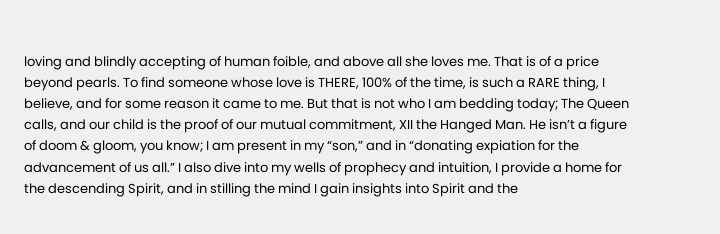loving and blindly accepting of human foible, and above all she loves me. That is of a price beyond pearls. To find someone whose love is THERE, 100% of the time, is such a RARE thing, I believe, and for some reason it came to me. But that is not who I am bedding today; The Queen calls, and our child is the proof of our mutual commitment, XII the Hanged Man. He isn’t a figure of doom & gloom, you know; I am present in my “son,” and in “donating expiation for the advancement of us all.” I also dive into my wells of prophecy and intuition, I provide a home for the descending Spirit, and in stilling the mind I gain insights into Spirit and the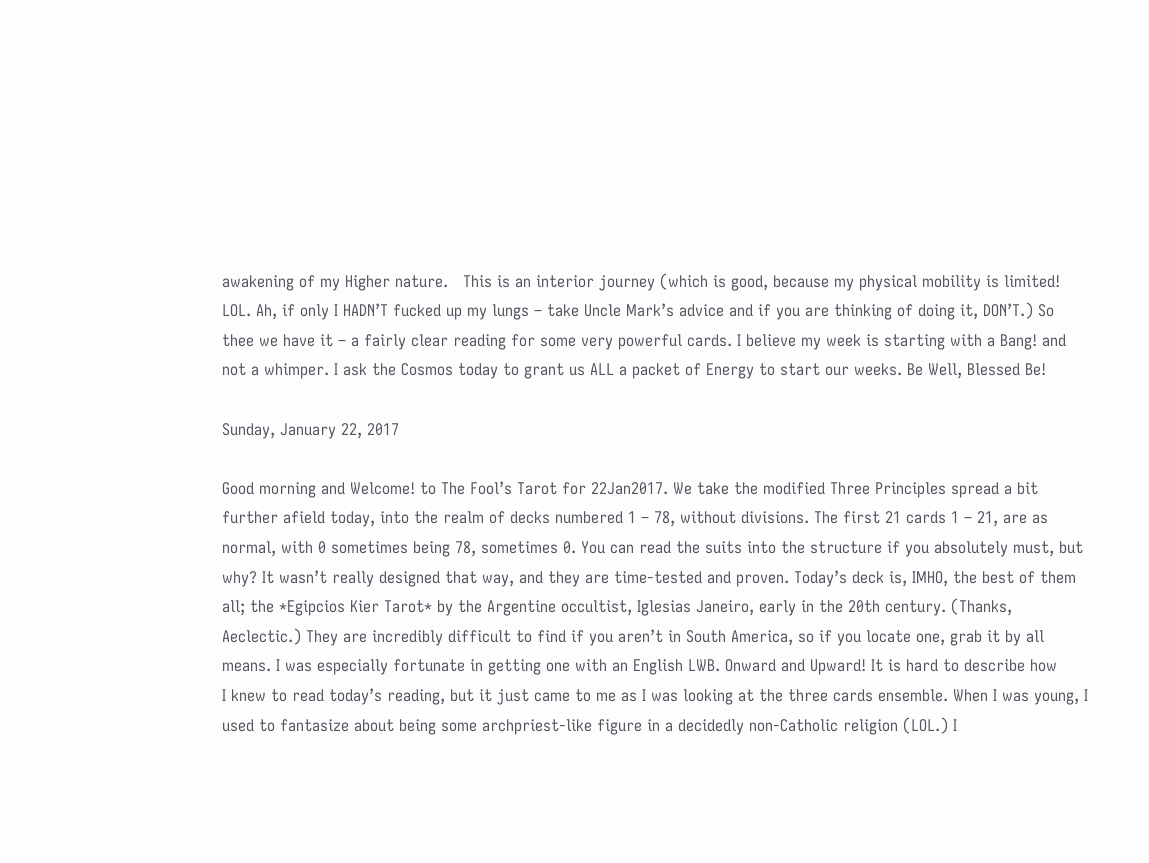awakening of my Higher nature.   This is an interior journey (which is good, because my physical mobility is limited! LOL. Ah, if only I HADN’T fucked up my lungs – take Uncle Mark’s advice and if you are thinking of doing it, DON’T.) So thee we have it – a fairly clear reading for some very powerful cards. I believe my week is starting with a Bang! and not a whimper. I ask the Cosmos today to grant us ALL a packet of Energy to start our weeks. Be Well, Blessed Be!

Sunday, January 22, 2017

Good morning and Welcome! to The Fool’s Tarot for 22Jan2017. We take the modified Three Principles spread a bit further afield today, into the realm of decks numbered 1 – 78, without divisions. The first 21 cards 1 – 21, are as normal, with 0 sometimes being 78, sometimes 0. You can read the suits into the structure if you absolutely must, but why? It wasn’t really designed that way, and they are time-tested and proven. Today’s deck is, IMHO, the best of them all; the *Egipcios Kier Tarot* by the Argentine occultist, Iglesias Janeiro, early in the 20th century. (Thanks, Aeclectic.) They are incredibly difficult to find if you aren’t in South America, so if you locate one, grab it by all means. I was especially fortunate in getting one with an English LWB. Onward and Upward! It is hard to describe how
I knew to read today’s reading, but it just came to me as I was looking at the three cards ensemble. When I was young, I used to fantasize about being some archpriest-like figure in a decidedly non-Catholic religion (LOL.) I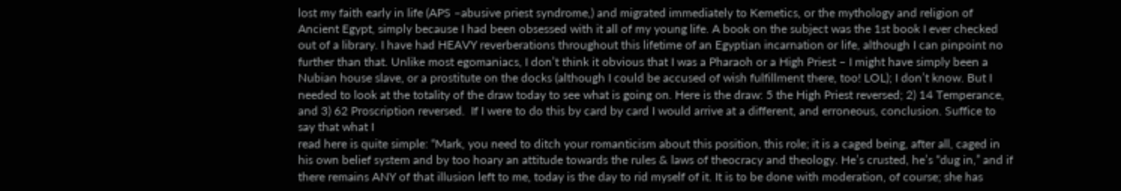lost my faith early in life (APS –abusive priest syndrome,) and migrated immediately to Kemetics, or the mythology and religion of Ancient Egypt, simply because I had been obsessed with it all of my young life. A book on the subject was the 1st book I ever checked out of a library. I have had HEAVY reverberations throughout this lifetime of an Egyptian incarnation or life, although I can pinpoint no further than that. Unlike most egomaniacs, I don’t think it obvious that I was a Pharaoh or a High Priest – I might have simply been a Nubian house slave, or a prostitute on the docks (although I could be accused of wish fulfillment there, too! LOL); I don’t know. But I needed to look at the totality of the draw today to see what is going on. Here is the draw: 5 the High Priest reversed; 2) 14 Temperance, and 3) 62 Proscription reversed.  If I were to do this by card by card I would arrive at a different, and erroneous, conclusion. Suffice to say that what I
read here is quite simple: “Mark, you need to ditch your romanticism about this position, this role; it is a caged being, after all, caged in his own belief system and by too hoary an attitude towards the rules & laws of theocracy and theology. He’s crusted, he’s “dug in,” and if there remains ANY of that illusion left to me, today is the day to rid myself of it. It is to be done with moderation, of course; she has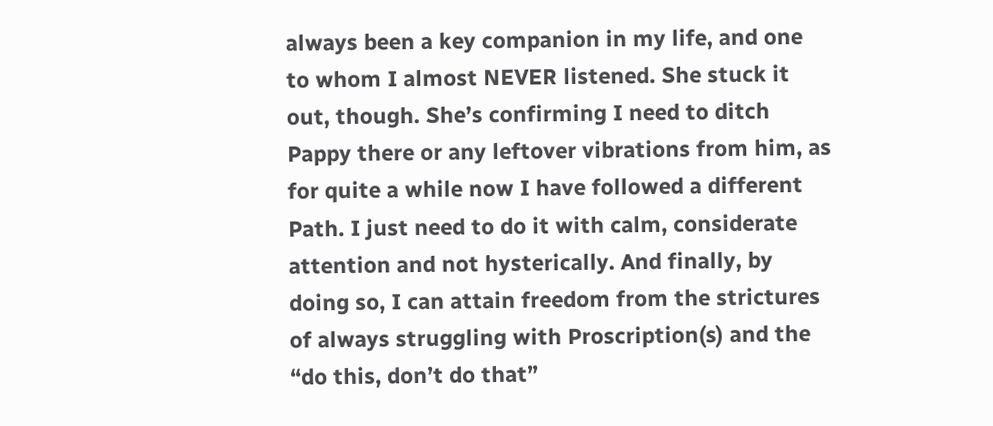always been a key companion in my life, and one to whom I almost NEVER listened. She stuck it out, though. She’s confirming I need to ditch Pappy there or any leftover vibrations from him, as for quite a while now I have followed a different Path. I just need to do it with calm, considerate attention and not hysterically. And finally, by doing so, I can attain freedom from the strictures of always struggling with Proscription(s) and the “do this, don’t do that”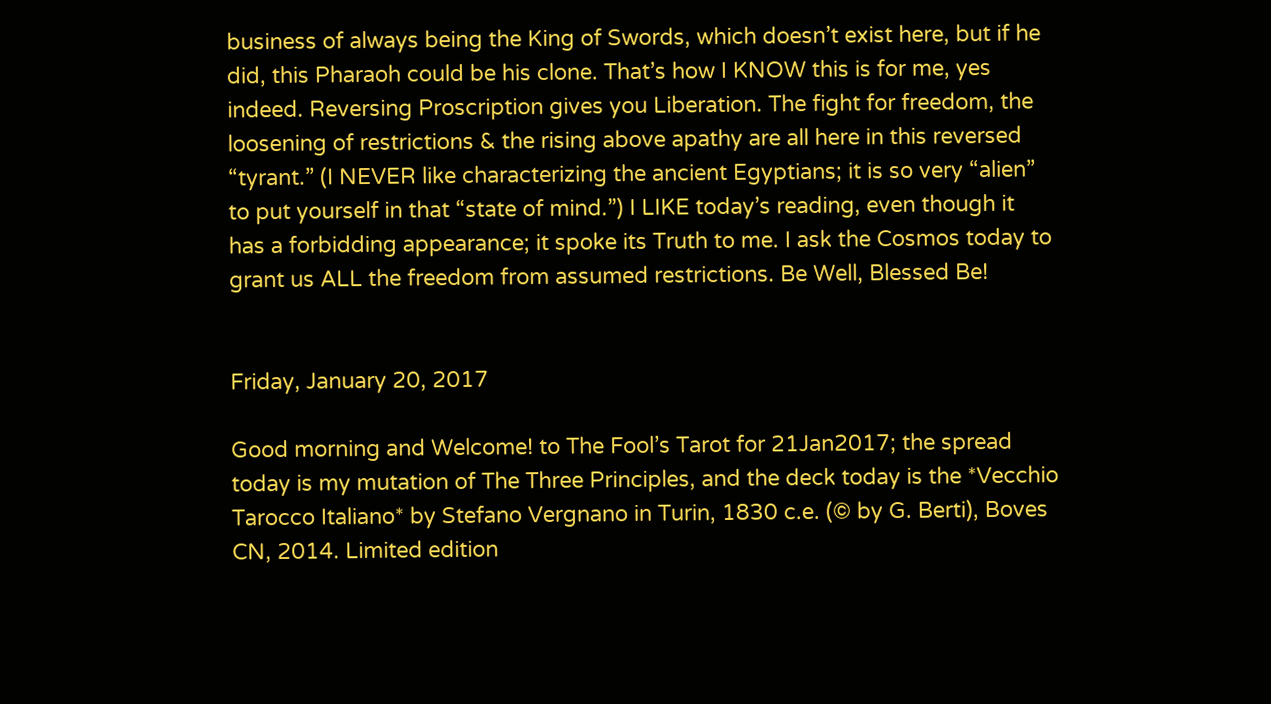business of always being the King of Swords, which doesn’t exist here, but if he did, this Pharaoh could be his clone. That’s how I KNOW this is for me, yes indeed. Reversing Proscription gives you Liberation. The fight for freedom, the loosening of restrictions & the rising above apathy are all here in this reversed “tyrant.” (I NEVER like characterizing the ancient Egyptians; it is so very “alien” to put yourself in that “state of mind.”) I LIKE today’s reading, even though it has a forbidding appearance; it spoke its Truth to me. I ask the Cosmos today to grant us ALL the freedom from assumed restrictions. Be Well, Blessed Be!


Friday, January 20, 2017

Good morning and Welcome! to The Fool’s Tarot for 21Jan2017; the spread today is my mutation of The Three Principles, and the deck today is the *Vecchio Tarocco Italiano* by Stefano Vergnano in Turin, 1830 c.e. (© by G. Berti), Boves CN, 2014. Limited edition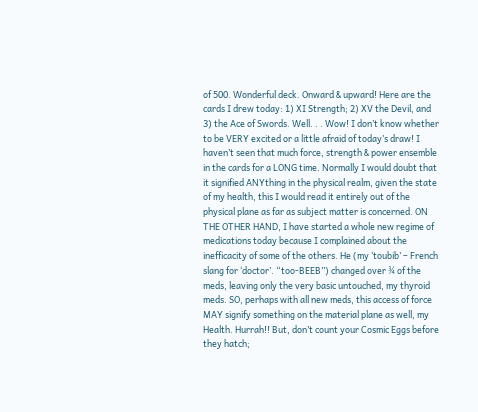of 500. Wonderful deck. Onward & upward! Here are the cards I drew today: 1) XI Strength; 2) XV the Devil, and 3) the Ace of Swords. Well. . . Wow! I don’t know whether to be VERY excited or a little afraid of today’s draw! I haven’t seen that much force, strength & power ensemble in the cards for a LONG time. Normally I would doubt that it signified ANYthing in the physical realm, given the state of my health, this I would read it entirely out of the physical plane as far as subject matter is concerned. ON THE OTHER HAND, I have started a whole new regime of medications today because I complained about the inefficacity of some of the others. He (my ‘toubib’ – French slang for ‘doctor’. “too-BEEB”) changed over ¾ of the meds, leaving only the very basic untouched, my thyroid meds. SO, perhaps with all new meds, this access of force MAY signify something on the material plane as well, my Health. Hurrah!! But, don’t count your Cosmic Eggs before they hatch;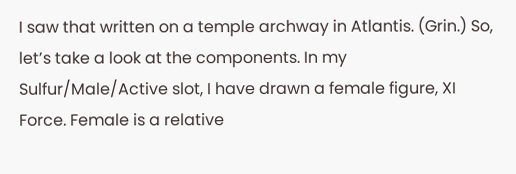I saw that written on a temple archway in Atlantis. (Grin.) So, let’s take a look at the components. In my Sulfur/Male/Active slot, I have drawn a female figure, XI Force. Female is a relative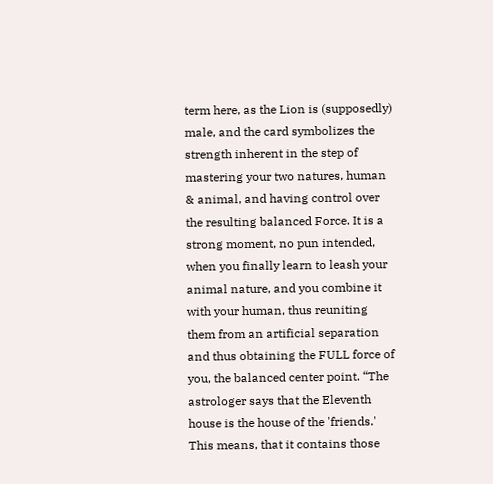term here, as the Lion is (supposedly) male, and the card symbolizes the strength inherent in the step of mastering your two natures, human & animal, and having control over the resulting balanced Force. It is a strong moment, no pun intended, when you finally learn to leash your animal nature, and you combine it with your human, thus reuniting them from an artificial separation and thus obtaining the FULL force of you, the balanced center point. “The astrologer says that the Eleventh house is the house of the 'friends.' This means, that it contains those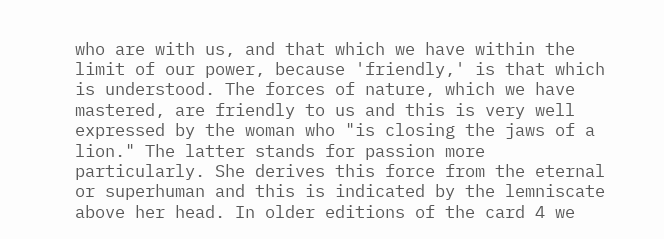who are with us, and that which we have within the limit of our power, because 'friendly,' is that which is understood. The forces of nature, which we have mastered, are friendly to us and this is very well expressed by the woman who "is closing the jaws of a lion." The latter stands for passion more particularly. She derives this force from the eternal or superhuman and this is indicated by the lemniscate above her head. In older editions of the card 4 we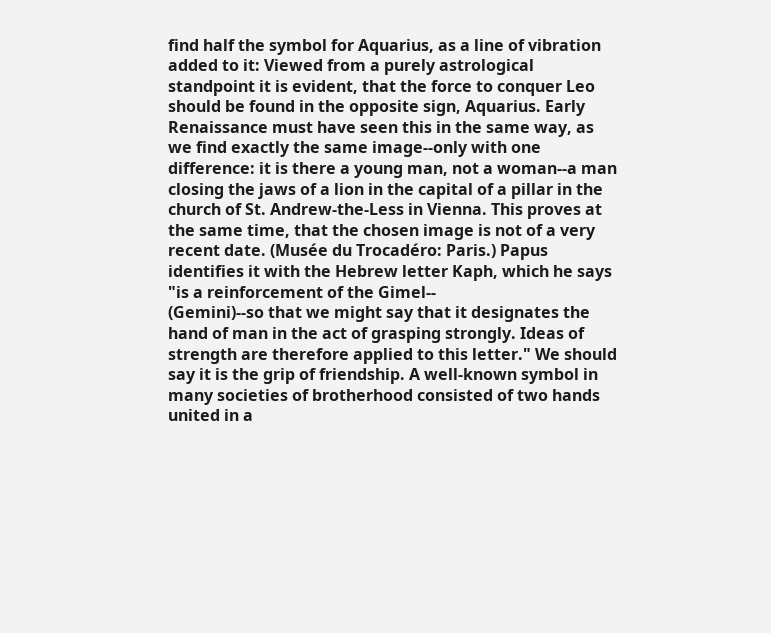find half the symbol for Aquarius, as a line of vibration added to it: Viewed from a purely astrological standpoint it is evident, that the force to conquer Leo should be found in the opposite sign, Aquarius. Early Renaissance must have seen this in the same way, as we find exactly the same image--only with one difference: it is there a young man, not a woman--a man closing the jaws of a lion in the capital of a pillar in the church of St. Andrew-the-Less in Vienna. This proves at the same time, that the chosen image is not of a very recent date. (Musée du Trocadéro: Paris.) Papus identifies it with the Hebrew letter Kaph, which he says "is a reinforcement of the Gimel--
(Gemini)--so that we might say that it designates the hand of man in the act of grasping strongly. Ideas of strength are therefore applied to this letter." We should say it is the grip of friendship. A well-known symbol in many societies of brotherhood consisted of two hands united in a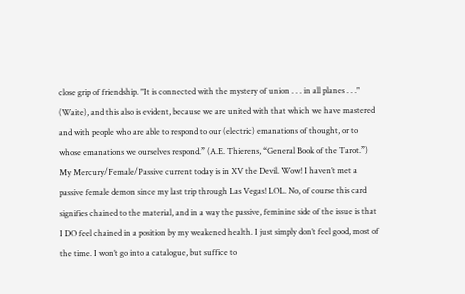close grip of friendship. "It is connected with the mystery of union . . . in all planes . . ." (Waite), and this also is evident, because we are united with that which we have mastered and with people who are able to respond to our (electric) emanations of thought, or to whose emanations we ourselves respond.” (A.E. Thierens, “General Book of the Tarot.”) My Mercury/Female/Passive current today is in XV the Devil. Wow! I haven’t met a passive female demon since my last trip through Las Vegas! LOL. No, of course this card signifies chained to the material, and in a way the passive, feminine side of the issue is that I DO feel chained in a position by my weakened health. I just simply don’t feel good, most of the time. I won’t go into a catalogue, but suffice to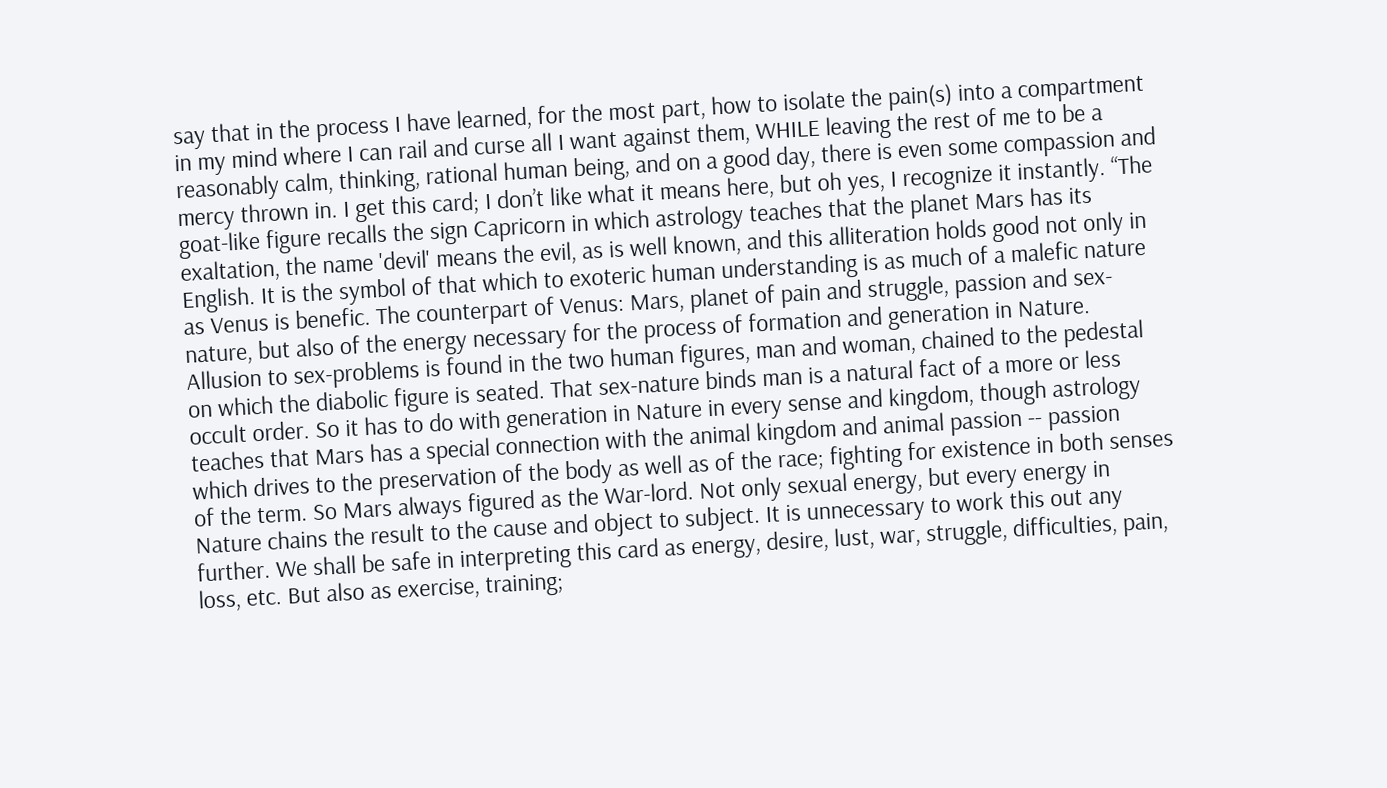say that in the process I have learned, for the most part, how to isolate the pain(s) into a compartment in my mind where I can rail and curse all I want against them, WHILE leaving the rest of me to be a reasonably calm, thinking, rational human being, and on a good day, there is even some compassion and mercy thrown in. I get this card; I don’t like what it means here, but oh yes, I recognize it instantly. “The goat-like figure recalls the sign Capricorn in which astrology teaches that the planet Mars has its exaltation, the name 'devil' means the evil, as is well known, and this alliteration holds good not only in English. It is the symbol of that which to exoteric human understanding is as much of a malefic nature as Venus is benefic. The counterpart of Venus: Mars, planet of pain and struggle, passion and sex-nature, but also of the energy necessary for the process of formation and generation in Nature. Allusion to sex-problems is found in the two human figures, man and woman, chained to the pedestal on which the diabolic figure is seated. That sex-nature binds man is a natural fact of a more or less occult order. So it has to do with generation in Nature in every sense and kingdom, though astrology teaches that Mars has a special connection with the animal kingdom and animal passion -- passion which drives to the preservation of the body as well as of the race; fighting for existence in both senses of the term. So Mars always figured as the War-lord. Not only sexual energy, but every energy in Nature chains the result to the cause and object to subject. It is unnecessary to work this out any further. We shall be safe in interpreting this card as energy, desire, lust, war, struggle, difficulties, pain, loss, etc. But also as exercise, training;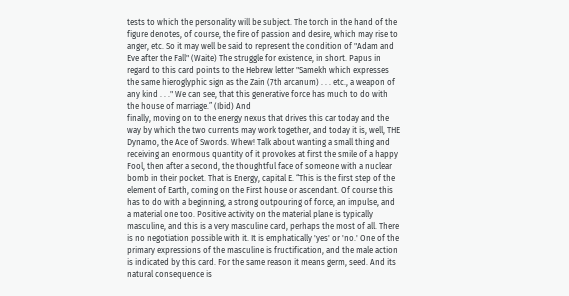tests to which the personality will be subject. The torch in the hand of the figure denotes, of course, the fire of passion and desire, which may rise to anger, etc. So it may well be said to represent the condition of "Adam and Eve after the Fall" (Waite) The struggle for existence, in short. Papus in regard to this card points to the Hebrew letter "Samekh which expresses the same hieroglyphic sign as the Zain (7th arcanum) . . . etc., a weapon of any kind . . ." We can see, that this generative force has much to do with the house of marriage.” (Ibid) And
finally, moving on to the energy nexus that drives this car today and the way by which the two currents may work together, and today it is, well, THE Dynamo, the Ace of Swords. Whew! Talk about wanting a small thing and receiving an enormous quantity of it provokes at first the smile of a happy Fool, then after a second, the thoughtful face of someone with a nuclear bomb in their pocket. That is Energy, capital E. “This is the first step of the element of Earth, coming on the First house or ascendant. Of course this has to do with a beginning, a strong outpouring of force, an impulse, and a material one too. Positive activity on the material plane is typically masculine, and this is a very masculine card, perhaps the most of all. There is no negotiation possible with it. It is emphatically 'yes' or 'no.' One of the primary expressions of the masculine is fructification, and the male action is indicated by this card. For the same reason it means germ, seed. And its natural consequence is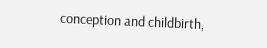conception and childbirth,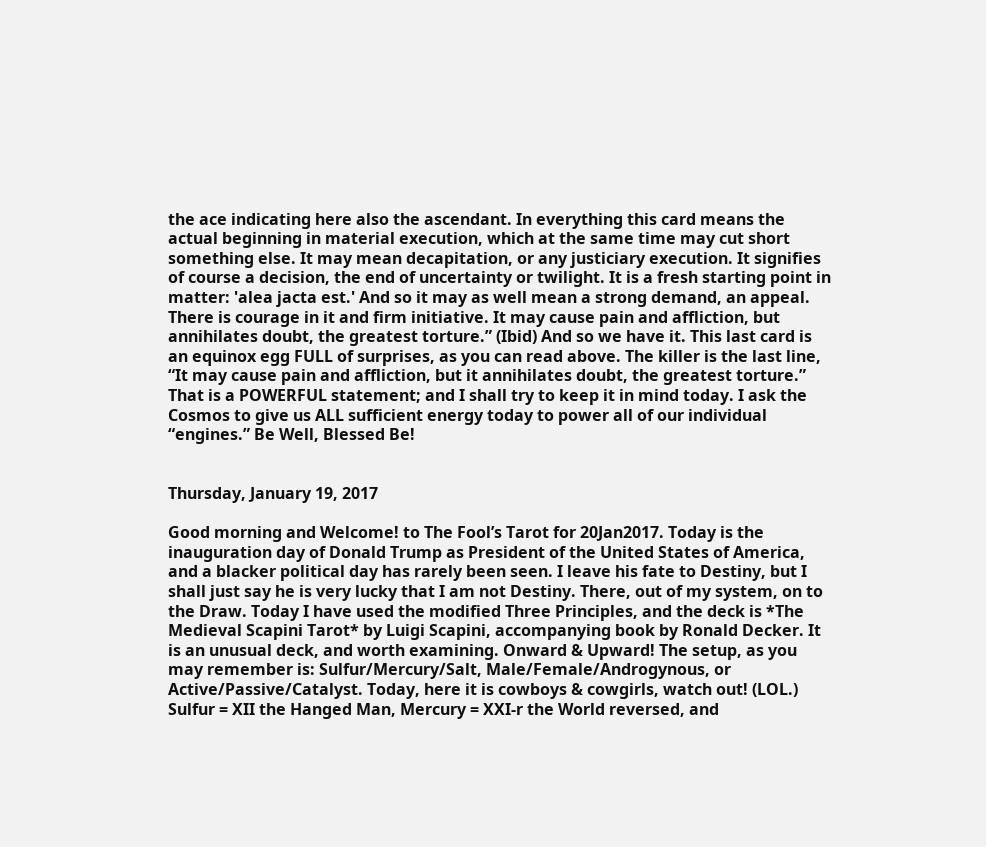the ace indicating here also the ascendant. In everything this card means the actual beginning in material execution, which at the same time may cut short something else. It may mean decapitation, or any justiciary execution. It signifies of course a decision, the end of uncertainty or twilight. It is a fresh starting point in matter: 'alea jacta est.' And so it may as well mean a strong demand, an appeal. There is courage in it and firm initiative. It may cause pain and affliction, but annihilates doubt, the greatest torture.” (Ibid) And so we have it. This last card is an equinox egg FULL of surprises, as you can read above. The killer is the last line, “It may cause pain and affliction, but it annihilates doubt, the greatest torture.” That is a POWERFUL statement; and I shall try to keep it in mind today. I ask the Cosmos to give us ALL sufficient energy today to power all of our individual “engines.” Be Well, Blessed Be!


Thursday, January 19, 2017

Good morning and Welcome! to The Fool’s Tarot for 20Jan2017. Today is the inauguration day of Donald Trump as President of the United States of America, and a blacker political day has rarely been seen. I leave his fate to Destiny, but I shall just say he is very lucky that I am not Destiny. There, out of my system, on to the Draw. Today I have used the modified Three Principles, and the deck is *The Medieval Scapini Tarot* by Luigi Scapini, accompanying book by Ronald Decker. It is an unusual deck, and worth examining. Onward & Upward! The setup, as you may remember is: Sulfur/Mercury/Salt, Male/Female/Androgynous, or Active/Passive/Catalyst. Today, here it is cowboys & cowgirls, watch out! (LOL.) Sulfur = XII the Hanged Man, Mercury = XXI-r the World reversed, and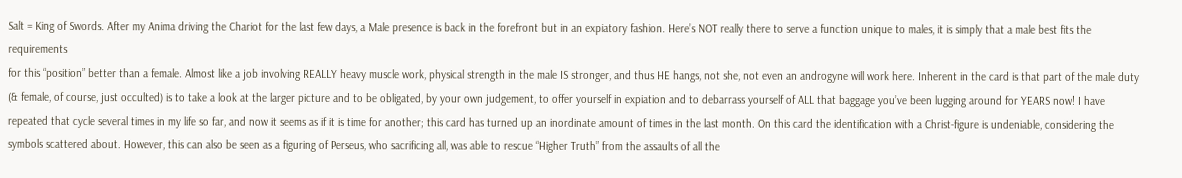Salt = King of Swords. After my Anima driving the Chariot for the last few days, a Male presence is back in the forefront but in an expiatory fashion. Here’s NOT really there to serve a function unique to males, it is simply that a male best fits the requirements
for this “position” better than a female. Almost like a job involving REALLY heavy muscle work, physical strength in the male IS stronger, and thus HE hangs, not she, not even an androgyne will work here. Inherent in the card is that part of the male duty (& female, of course, just occulted) is to take a look at the larger picture and to be obligated, by your own judgement, to offer yourself in expiation and to debarrass yourself of ALL that baggage you’ve been lugging around for YEARS now! I have repeated that cycle several times in my life so far, and now it seems as if it is time for another; this card has turned up an inordinate amount of times in the last month. On this card the identification with a Christ-figure is undeniable, considering the symbols scattered about. However, this can also be seen as a figuring of Perseus, who sacrificing all, was able to rescue “Higher Truth” from the assaults of all the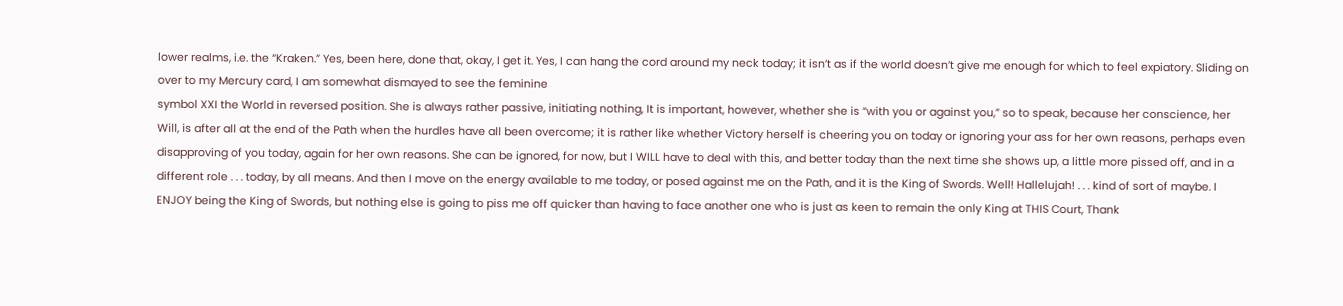lower realms, i.e. the “Kraken.” Yes, been here, done that, okay, I get it. Yes, I can hang the cord around my neck today; it isn’t as if the world doesn’t give me enough for which to feel expiatory. Sliding on over to my Mercury card, I am somewhat dismayed to see the feminine
symbol XXI the World in reversed position. She is always rather passive, initiating nothing, It is important, however, whether she is “with you or against you,” so to speak, because her conscience, her Will, is after all at the end of the Path when the hurdles have all been overcome; it is rather like whether Victory herself is cheering you on today or ignoring your ass for her own reasons, perhaps even disapproving of you today, again for her own reasons. She can be ignored, for now, but I WILL have to deal with this, and better today than the next time she shows up, a little more pissed off, and in a different role . . . today, by all means. And then I move on the energy available to me today, or posed against me on the Path, and it is the King of Swords. Well! Hallelujah! . . . kind of sort of maybe. I ENJOY being the King of Swords, but nothing else is going to piss me off quicker than having to face another one who is just as keen to remain the only King at THIS Court, Thank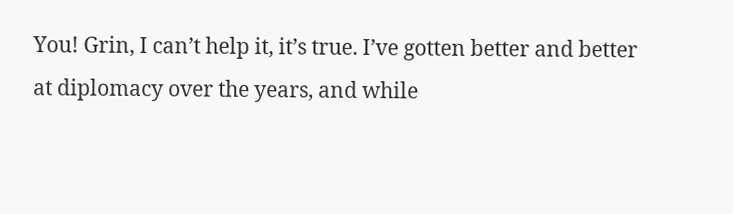You! Grin, I can’t help it, it’s true. I’ve gotten better and better at diplomacy over the years, and while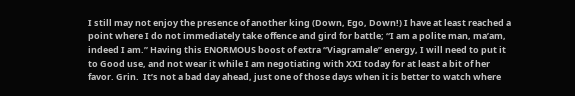I still may not enjoy the presence of another king (Down, Ego, Down!) I have at least reached a point where I do not immediately take offence and gird for battle; “I am a polite man, ma’am, indeed I am.” Having this ENORMOUS boost of extra “Viagramale” energy, I will need to put it to Good use, and not wear it while I am negotiating with XXI today for at least a bit of her favor. Grin.  It’s not a bad day ahead, just one of those days when it is better to watch where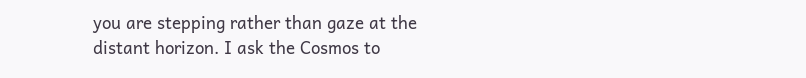you are stepping rather than gaze at the distant horizon. I ask the Cosmos to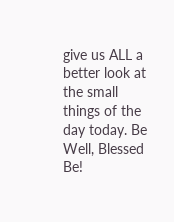give us ALL a better look at the small things of the day today. Be Well, Blessed Be!